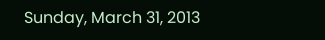Sunday, March 31, 2013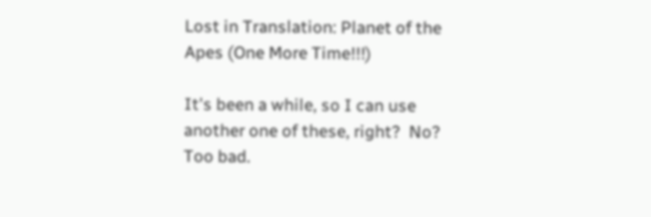Lost in Translation: Planet of the Apes (One More Time!!!)

It's been a while, so I can use another one of these, right?  No?  Too bad.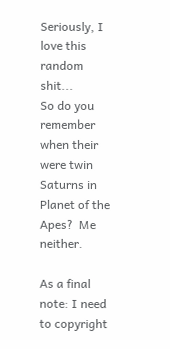Seriously, I love this random shit...
So do you remember when their were twin Saturns in Planet of the Apes?  Me neither.

As a final note: I need to copyright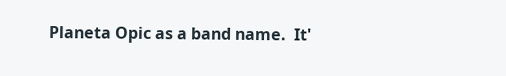Planeta Opic as a band name.  It'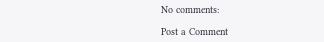No comments:

Post a Comment